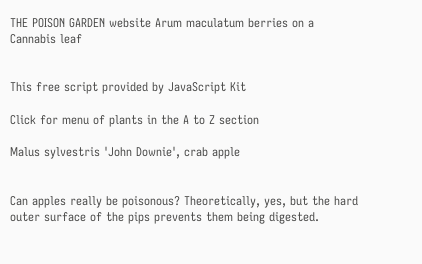THE POISON GARDEN website Arum maculatum berries on a Cannabis leaf


This free script provided by JavaScript Kit

Click for menu of plants in the A to Z section

Malus sylvestris 'John Downie', crab apple


Can apples really be poisonous? Theoretically, yes, but the hard outer surface of the pips prevents them being digested.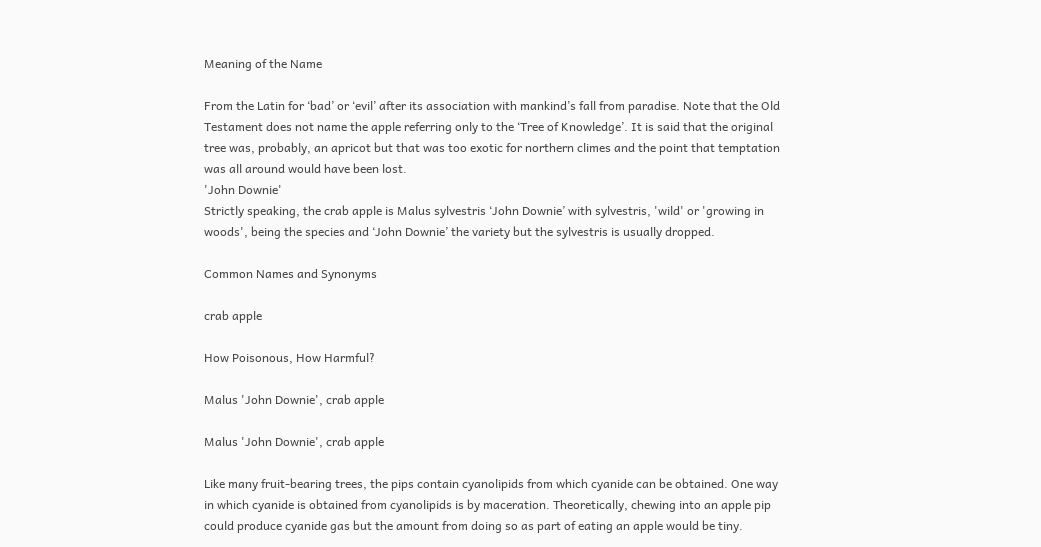Meaning of the Name

From the Latin for ‘bad’ or ‘evil’ after its association with mankind’s fall from paradise. Note that the Old Testament does not name the apple referring only to the ‘Tree of Knowledge’. It is said that the original tree was, probably, an apricot but that was too exotic for northern climes and the point that temptation was all around would have been lost.
'John Downie'
Strictly speaking, the crab apple is Malus sylvestris ‘John Downie’ with sylvestris, 'wild' or 'growing in woods', being the species and ‘John Downie’ the variety but the sylvestris is usually dropped.

Common Names and Synonyms

crab apple

How Poisonous, How Harmful?

Malus 'John Downie', crab apple

Malus 'John Downie', crab apple

Like many fruit-bearing trees, the pips contain cyanolipids from which cyanide can be obtained. One way in which cyanide is obtained from cyanolipids is by maceration. Theoretically, chewing into an apple pip could produce cyanide gas but the amount from doing so as part of eating an apple would be tiny.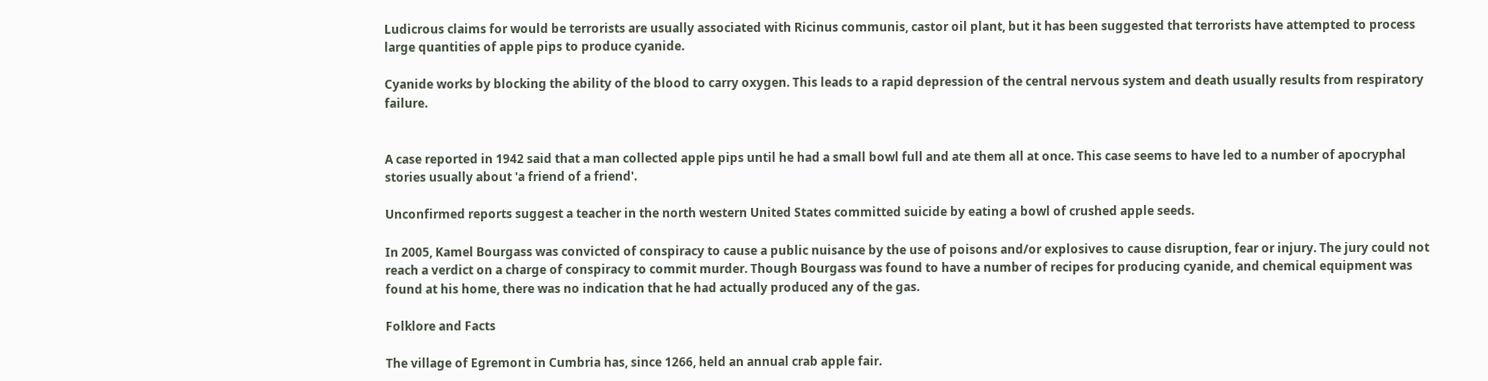Ludicrous claims for would be terrorists are usually associated with Ricinus communis, castor oil plant, but it has been suggested that terrorists have attempted to process large quantities of apple pips to produce cyanide.

Cyanide works by blocking the ability of the blood to carry oxygen. This leads to a rapid depression of the central nervous system and death usually results from respiratory failure.


A case reported in 1942 said that a man collected apple pips until he had a small bowl full and ate them all at once. This case seems to have led to a number of apocryphal stories usually about 'a friend of a friend'.

Unconfirmed reports suggest a teacher in the north western United States committed suicide by eating a bowl of crushed apple seeds.

In 2005, Kamel Bourgass was convicted of conspiracy to cause a public nuisance by the use of poisons and/or explosives to cause disruption, fear or injury. The jury could not reach a verdict on a charge of conspiracy to commit murder. Though Bourgass was found to have a number of recipes for producing cyanide, and chemical equipment was found at his home, there was no indication that he had actually produced any of the gas.

Folklore and Facts

The village of Egremont in Cumbria has, since 1266, held an annual crab apple fair.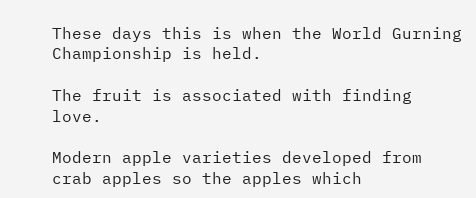These days this is when the World Gurning Championship is held.

The fruit is associated with finding love.

Modern apple varieties developed from crab apples so the apples which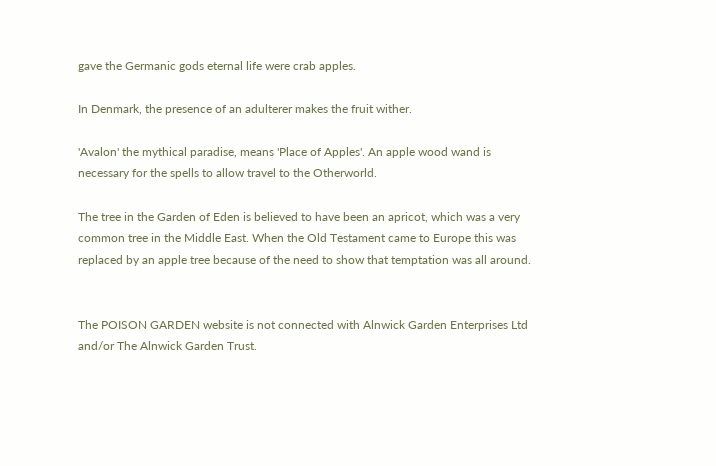gave the Germanic gods eternal life were crab apples.

In Denmark, the presence of an adulterer makes the fruit wither.

'Avalon' the mythical paradise, means 'Place of Apples'. An apple wood wand is necessary for the spells to allow travel to the Otherworld.

The tree in the Garden of Eden is believed to have been an apricot, which was a very common tree in the Middle East. When the Old Testament came to Europe this was replaced by an apple tree because of the need to show that temptation was all around.


The POISON GARDEN website is not connected with Alnwick Garden Enterprises Ltd and/or The Alnwick Garden Trust.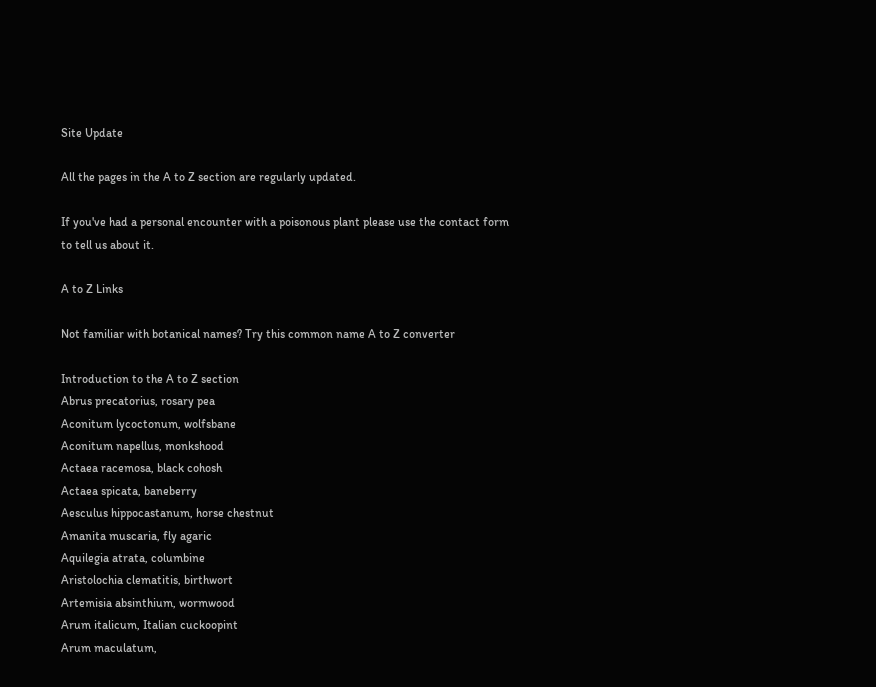Site Update

All the pages in the A to Z section are regularly updated.

If you've had a personal encounter with a poisonous plant please use the contact form to tell us about it.

A to Z Links

Not familiar with botanical names? Try this common name A to Z converter

Introduction to the A to Z section
Abrus precatorius, rosary pea
Aconitum lycoctonum, wolfsbane
Aconitum napellus, monkshood
Actaea racemosa, black cohosh
Actaea spicata, baneberry
Aesculus hippocastanum, horse chestnut
Amanita muscaria, fly agaric
Aquilegia atrata, columbine
Aristolochia clematitis, birthwort
Artemisia absinthium, wormwood
Arum italicum, Italian cuckoopint
Arum maculatum,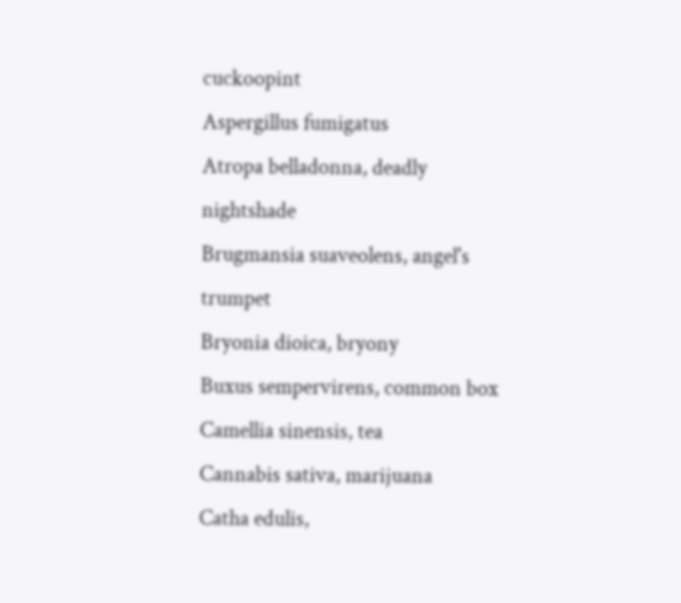cuckoopint
Aspergillus fumigatus
Atropa belladonna, deadly nightshade
Brugmansia suaveolens, angel's trumpet
Bryonia dioica, bryony
Buxus sempervirens, common box
Camellia sinensis, tea
Cannabis sativa, marijuana
Catha edulis,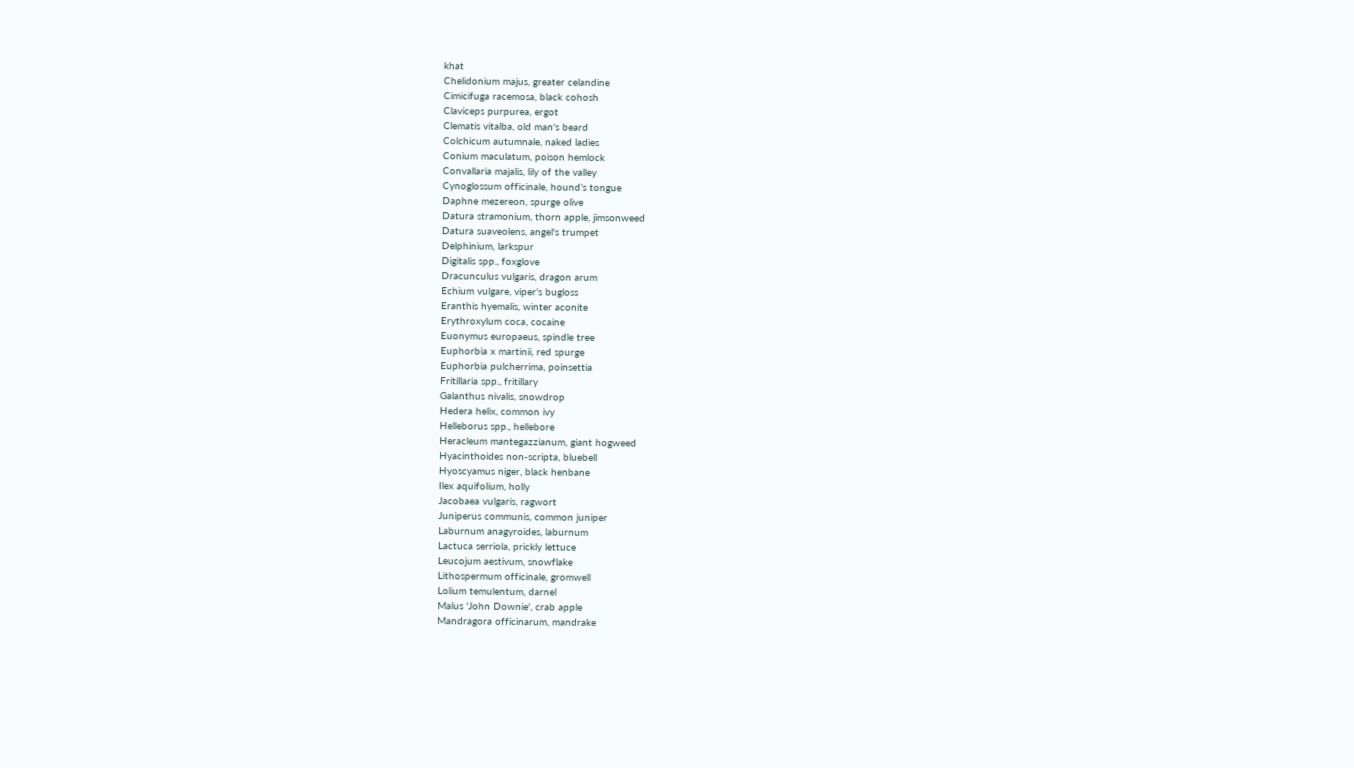khat
Chelidonium majus, greater celandine
Cimicifuga racemosa, black cohosh
Claviceps purpurea, ergot
Clematis vitalba, old man's beard
Colchicum autumnale, naked ladies
Conium maculatum, poison hemlock
Convallaria majalis, lily of the valley
Cynoglossum officinale, hound’s tongue
Daphne mezereon, spurge olive
Datura stramonium, thorn apple, jimsonweed
Datura suaveolens, angel's trumpet
Delphinium, larkspur
Digitalis spp., foxglove
Dracunculus vulgaris, dragon arum
Echium vulgare, viper’s bugloss
Eranthis hyemalis, winter aconite
Erythroxylum coca, cocaine
Euonymus europaeus, spindle tree
Euphorbia x martinii, red spurge
Euphorbia pulcherrima, poinsettia
Fritillaria spp., fritillary
Galanthus nivalis, snowdrop
Hedera helix, common ivy
Helleborus spp., hellebore
Heracleum mantegazzianum, giant hogweed
Hyacinthoides non-scripta, bluebell
Hyoscyamus niger, black henbane
Ilex aquifolium, holly
Jacobaea vulgaris, ragwort
Juniperus communis, common juniper
Laburnum anagyroides, laburnum
Lactuca serriola, prickly lettuce
Leucojum aestivum, snowflake
Lithospermum officinale, gromwell
Lolium temulentum, darnel
Malus 'John Downie', crab apple
Mandragora officinarum, mandrake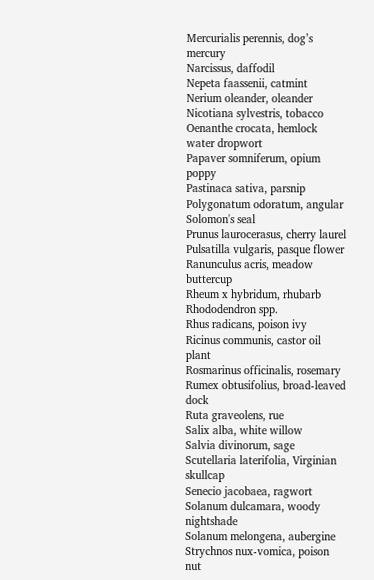Mercurialis perennis, dog’s mercury
Narcissus, daffodil
Nepeta faassenii, catmint
Nerium oleander, oleander
Nicotiana sylvestris, tobacco
Oenanthe crocata, hemlock water dropwort
Papaver somniferum, opium poppy
Pastinaca sativa, parsnip
Polygonatum odoratum, angular Solomon's seal
Prunus laurocerasus, cherry laurel
Pulsatilla vulgaris, pasque flower
Ranunculus acris, meadow buttercup
Rheum x hybridum, rhubarb
Rhododendron spp.
Rhus radicans, poison ivy
Ricinus communis, castor oil plant
Rosmarinus officinalis, rosemary
Rumex obtusifolius, broad-leaved dock
Ruta graveolens, rue
Salix alba, white willow
Salvia divinorum, sage
Scutellaria laterifolia, Virginian skullcap
Senecio jacobaea, ragwort
Solanum dulcamara, woody nightshade
Solanum melongena, aubergine
Strychnos nux-vomica, poison nut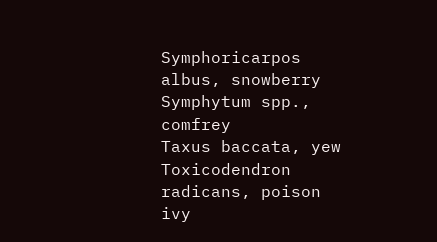Symphoricarpos albus, snowberry
Symphytum spp., comfrey
Taxus baccata, yew
Toxicodendron radicans, poison ivy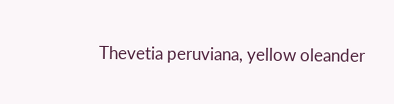Thevetia peruviana, yellow oleander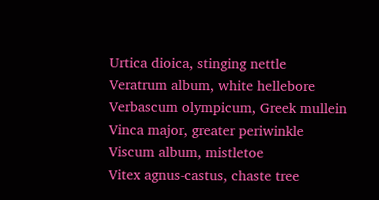Urtica dioica, stinging nettle
Veratrum album, white hellebore
Verbascum olympicum, Greek mullein
Vinca major, greater periwinkle
Viscum album, mistletoe
Vitex agnus-castus, chaste tree